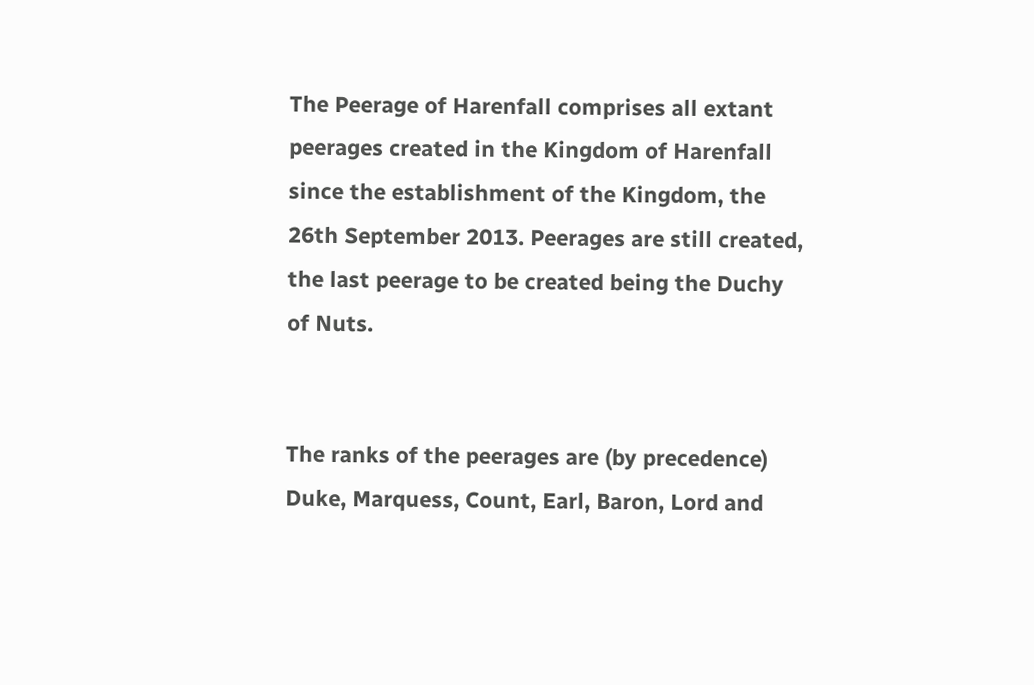The Peerage of Harenfall comprises all extant peerages created in the Kingdom of Harenfall since the establishment of the Kingdom, the 26th September 2013. Peerages are still created, the last peerage to be created being the Duchy of Nuts.


The ranks of the peerages are (by precedence) Duke, Marquess, Count, Earl, Baron, Lord and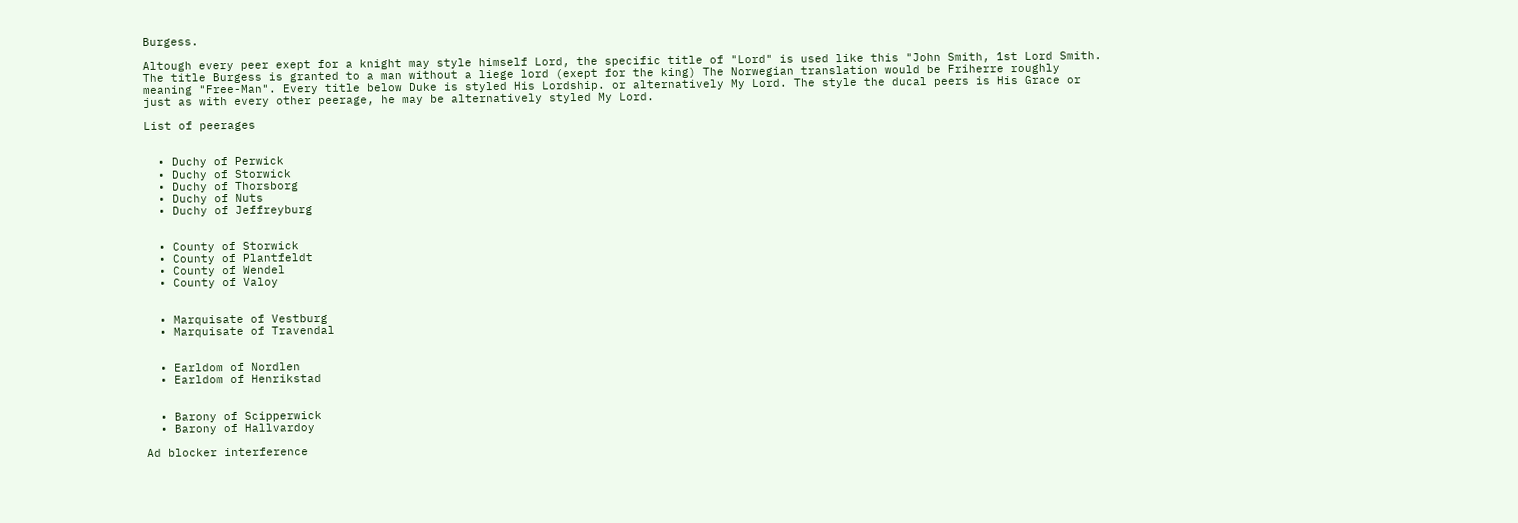Burgess.

Altough every peer exept for a knight may style himself Lord, the specific title of "Lord" is used like this "John Smith, 1st Lord Smith. The title Burgess is granted to a man without a liege lord (exept for the king) The Norwegian translation would be Friherre roughly meaning "Free-Man". Every title below Duke is styled His Lordship. or alternatively My Lord. The style the ducal peers is His Grace or just as with every other peerage, he may be alternatively styled My Lord.

List of peerages


  • Duchy of Perwick
  • Duchy of Storwick
  • Duchy of Thorsborg
  • Duchy of Nuts
  • Duchy of Jeffreyburg


  • County of Storwick
  • County of Plantfeldt
  • County of Wendel
  • County of Valoy


  • Marquisate of Vestburg
  • Marquisate of Travendal


  • Earldom of Nordlen
  • Earldom of Henrikstad


  • Barony of Scipperwick
  • Barony of Hallvardoy

Ad blocker interference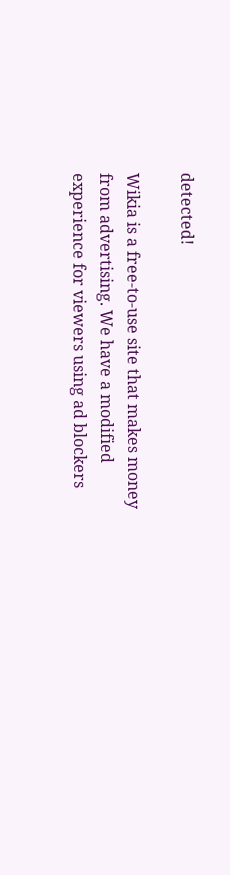detected!

Wikia is a free-to-use site that makes money from advertising. We have a modified experience for viewers using ad blockers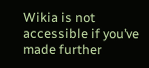Wikia is not accessible if you’ve made further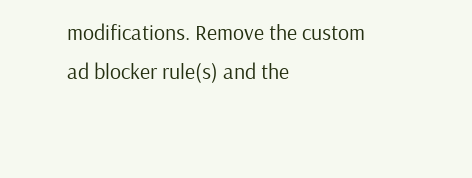modifications. Remove the custom ad blocker rule(s) and the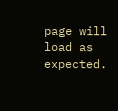page will load as expected.